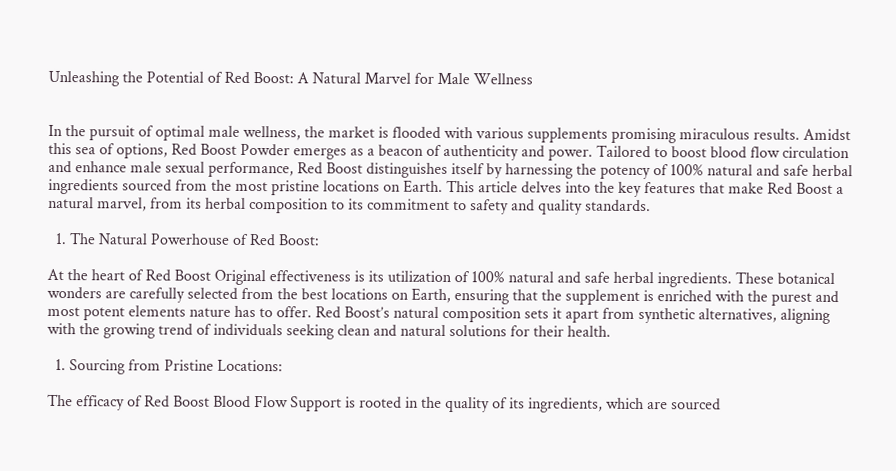Unleashing the Potential of Red Boost: A Natural Marvel for Male Wellness


In the pursuit of optimal male wellness, the market is flooded with various supplements promising miraculous results. Amidst this sea of options, Red Boost Powder emerges as a beacon of authenticity and power. Tailored to boost blood flow circulation and enhance male sexual performance, Red Boost distinguishes itself by harnessing the potency of 100% natural and safe herbal ingredients sourced from the most pristine locations on Earth. This article delves into the key features that make Red Boost a natural marvel, from its herbal composition to its commitment to safety and quality standards.

  1. The Natural Powerhouse of Red Boost:

At the heart of Red Boost Original effectiveness is its utilization of 100% natural and safe herbal ingredients. These botanical wonders are carefully selected from the best locations on Earth, ensuring that the supplement is enriched with the purest and most potent elements nature has to offer. Red Boost’s natural composition sets it apart from synthetic alternatives, aligning with the growing trend of individuals seeking clean and natural solutions for their health.

  1. Sourcing from Pristine Locations:

The efficacy of Red Boost Blood Flow Support is rooted in the quality of its ingredients, which are sourced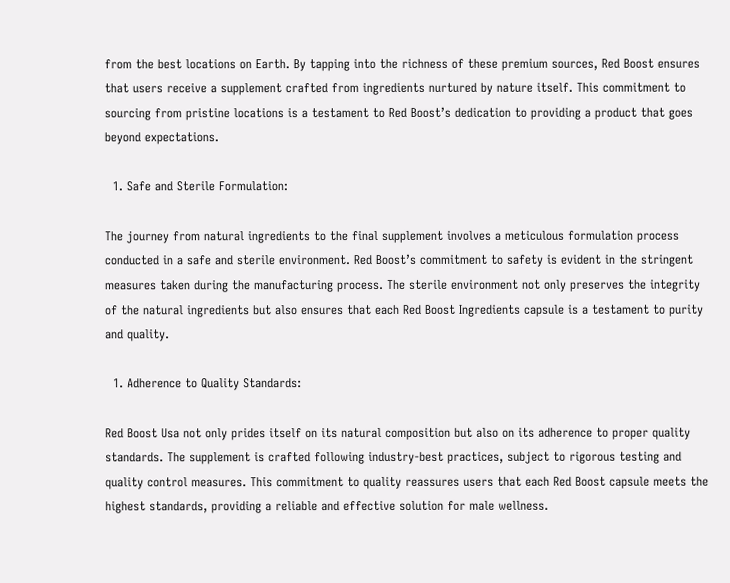from the best locations on Earth. By tapping into the richness of these premium sources, Red Boost ensures that users receive a supplement crafted from ingredients nurtured by nature itself. This commitment to sourcing from pristine locations is a testament to Red Boost’s dedication to providing a product that goes beyond expectations.

  1. Safe and Sterile Formulation:

The journey from natural ingredients to the final supplement involves a meticulous formulation process conducted in a safe and sterile environment. Red Boost’s commitment to safety is evident in the stringent measures taken during the manufacturing process. The sterile environment not only preserves the integrity of the natural ingredients but also ensures that each Red Boost Ingredients capsule is a testament to purity and quality.

  1. Adherence to Quality Standards:

Red Boost Usa not only prides itself on its natural composition but also on its adherence to proper quality standards. The supplement is crafted following industry-best practices, subject to rigorous testing and quality control measures. This commitment to quality reassures users that each Red Boost capsule meets the highest standards, providing a reliable and effective solution for male wellness.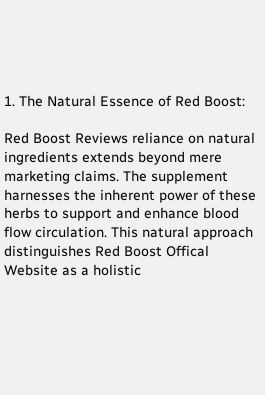1. The Natural Essence of Red Boost:

Red Boost Reviews reliance on natural ingredients extends beyond mere marketing claims. The supplement harnesses the inherent power of these herbs to support and enhance blood flow circulation. This natural approach distinguishes Red Boost Offical Website as a holistic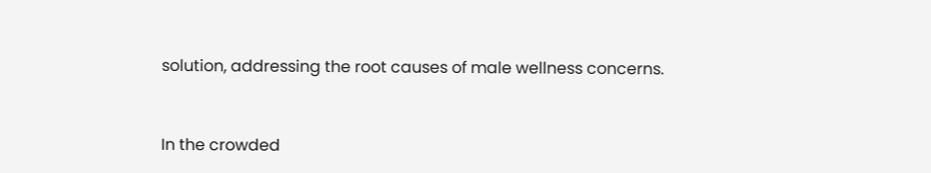solution, addressing the root causes of male wellness concerns.


In the crowded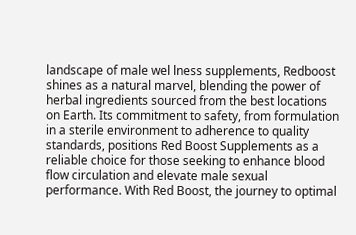landscape of male wel lness supplements, Redboost shines as a natural marvel, blending the power of herbal ingredients sourced from the best locations on Earth. Its commitment to safety, from formulation in a sterile environment to adherence to quality standards, positions Red Boost Supplements as a reliable choice for those seeking to enhance blood flow circulation and elevate male sexual performance. With Red Boost, the journey to optimal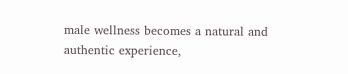male wellness becomes a natural and authentic experience,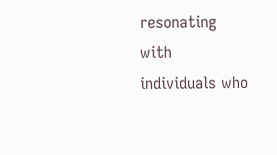resonating with individuals who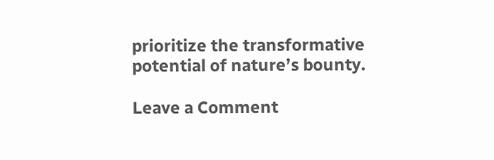prioritize the transformative potential of nature’s bounty.

Leave a Comment